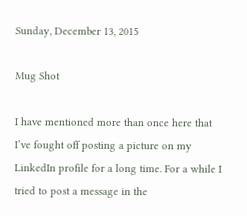Sunday, December 13, 2015

Mug Shot

I have mentioned more than once here that I’ve fought off posting a picture on my LinkedIn profile for a long time. For a while I tried to post a message in the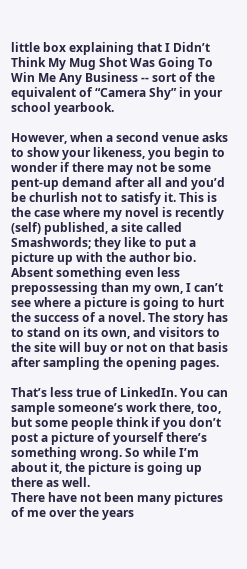little box explaining that I Didn’t Think My Mug Shot Was Going To Win Me Any Business -- sort of the equivalent of “Camera Shy” in your school yearbook.

However, when a second venue asks to show your likeness, you begin to wonder if there may not be some pent-up demand after all and you’d be churlish not to satisfy it. This is the case where my novel is recently (self) published, a site called Smashwords; they like to put a picture up with the author bio. Absent something even less prepossessing than my own, I can’t see where a picture is going to hurt the success of a novel. The story has to stand on its own, and visitors to the site will buy or not on that basis after sampling the opening pages.

That’s less true of LinkedIn. You can sample someone’s work there, too, but some people think if you don’t post a picture of yourself there’s something wrong. So while I’m about it, the picture is going up there as well.
There have not been many pictures of me over the years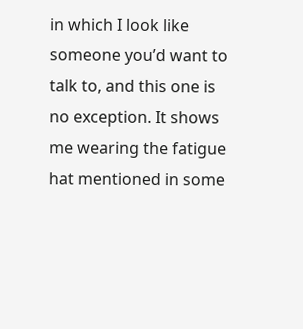in which I look like someone you’d want to talk to, and this one is no exception. It shows me wearing the fatigue hat mentioned in some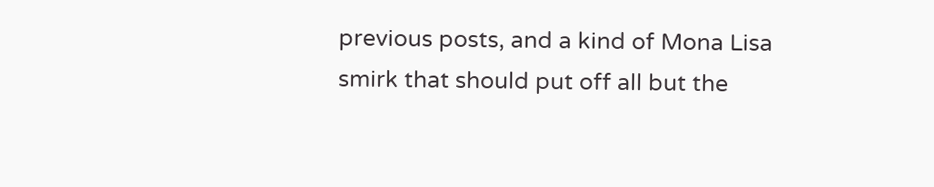previous posts, and a kind of Mona Lisa smirk that should put off all but the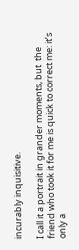incurably inquisitive.

I call it a portrait in grander moments, but  the friend who took it for me is quick to correct me: it’s only a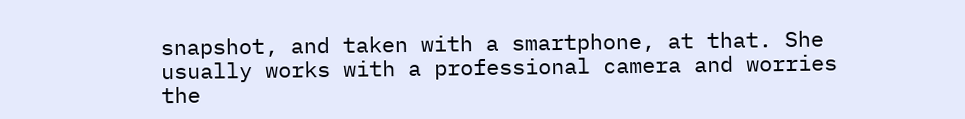snapshot, and taken with a smartphone, at that. She usually works with a professional camera and worries the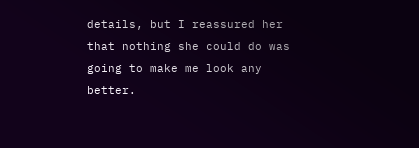details, but I reassured her that nothing she could do was going to make me look any better.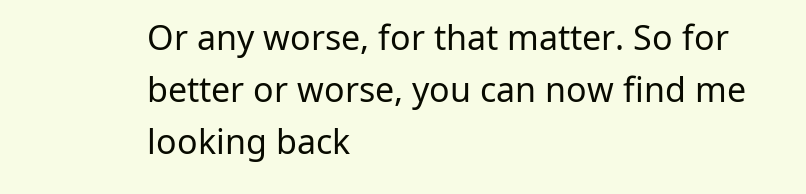Or any worse, for that matter. So for better or worse, you can now find me looking back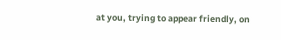at you, trying to appear friendly, on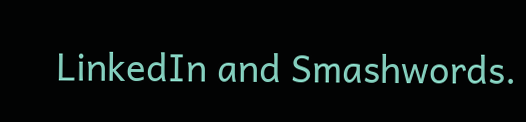LinkedIn and Smashwords.